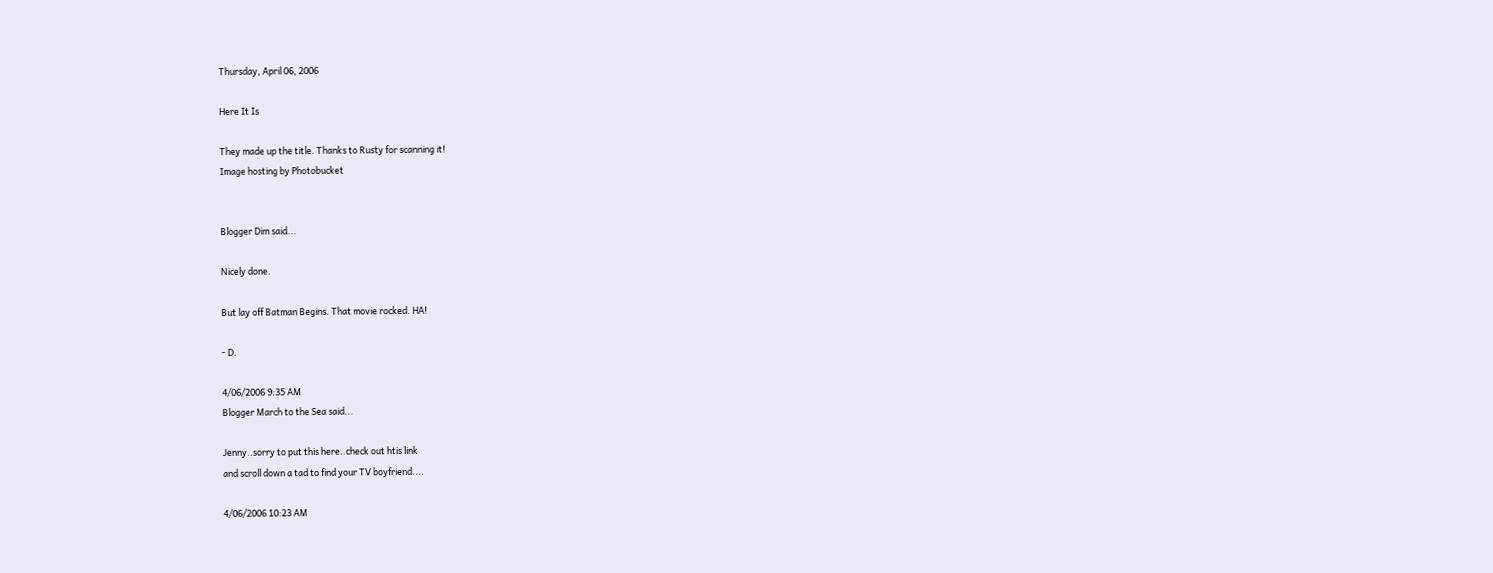Thursday, April 06, 2006

Here It Is

They made up the title. Thanks to Rusty for scanning it!
Image hosting by Photobucket


Blogger Dim said...

Nicely done.

But lay off Batman Begins. That movie rocked. HA!

- D.

4/06/2006 9:35 AM
Blogger March to the Sea said...

Jenny..sorry to put this here..check out htis link
and scroll down a tad to find your TV boyfriend....

4/06/2006 10:23 AM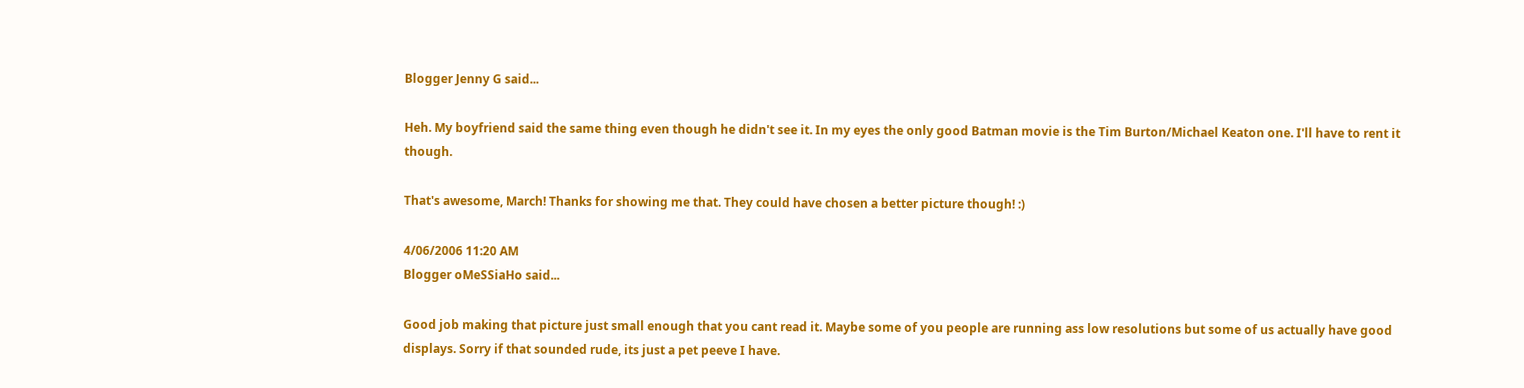Blogger Jenny G said...

Heh. My boyfriend said the same thing even though he didn't see it. In my eyes the only good Batman movie is the Tim Burton/Michael Keaton one. I'll have to rent it though.

That's awesome, March! Thanks for showing me that. They could have chosen a better picture though! :)

4/06/2006 11:20 AM
Blogger oMeSSiaHo said...

Good job making that picture just small enough that you cant read it. Maybe some of you people are running ass low resolutions but some of us actually have good displays. Sorry if that sounded rude, its just a pet peeve I have.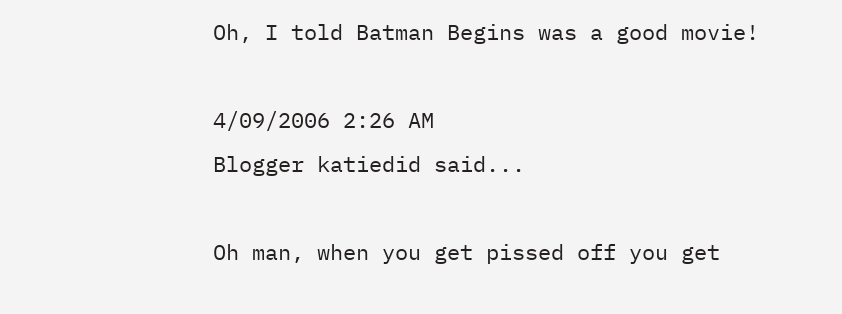Oh, I told Batman Begins was a good movie!

4/09/2006 2:26 AM
Blogger katiedid said...

Oh man, when you get pissed off you get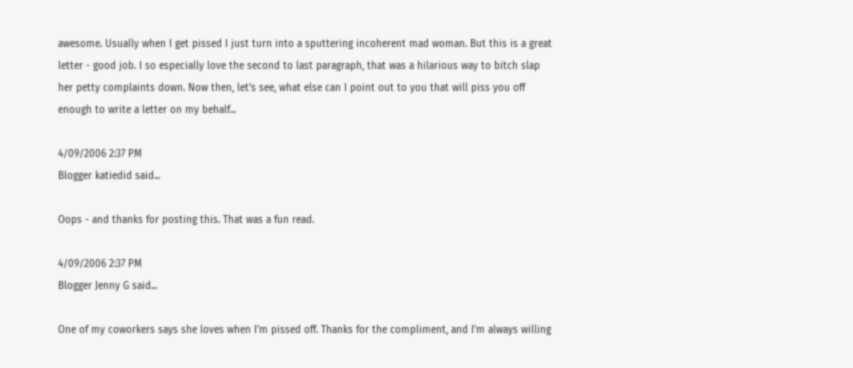awesome. Usually when I get pissed I just turn into a sputtering incoherent mad woman. But this is a great letter - good job. I so especially love the second to last paragraph, that was a hilarious way to bitch slap her petty complaints down. Now then, let's see, what else can I point out to you that will piss you off enough to write a letter on my behalf...

4/09/2006 2:37 PM
Blogger katiedid said...

Oops - and thanks for posting this. That was a fun read.

4/09/2006 2:37 PM
Blogger Jenny G said...

One of my coworkers says she loves when I'm pissed off. Thanks for the compliment, and I'm always willing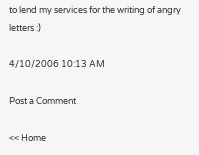to lend my services for the writing of angry letters :)

4/10/2006 10:13 AM

Post a Comment

<< Home